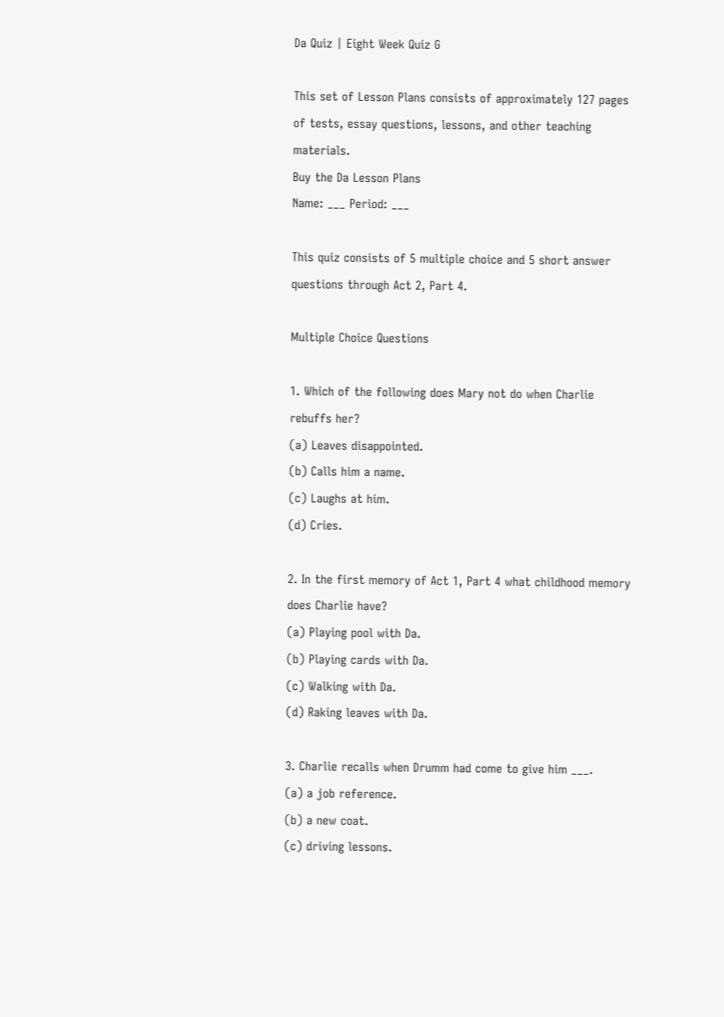Da Quiz | Eight Week Quiz G

This set of Lesson Plans consists of approximately 127 pages of tests, essay questions, lessons, and other teaching materials.
Buy the Da Lesson Plans
Name: ___ Period: ___

This quiz consists of 5 multiple choice and 5 short answer questions through Act 2, Part 4.

Multiple Choice Questions

1. Which of the following does Mary not do when Charlie rebuffs her?
(a) Leaves disappointed.
(b) Calls him a name.
(c) Laughs at him.
(d) Cries.

2. In the first memory of Act 1, Part 4 what childhood memory does Charlie have?
(a) Playing pool with Da.
(b) Playing cards with Da.
(c) Walking with Da.
(d) Raking leaves with Da.

3. Charlie recalls when Drumm had come to give him ___.
(a) a job reference.
(b) a new coat.
(c) driving lessons.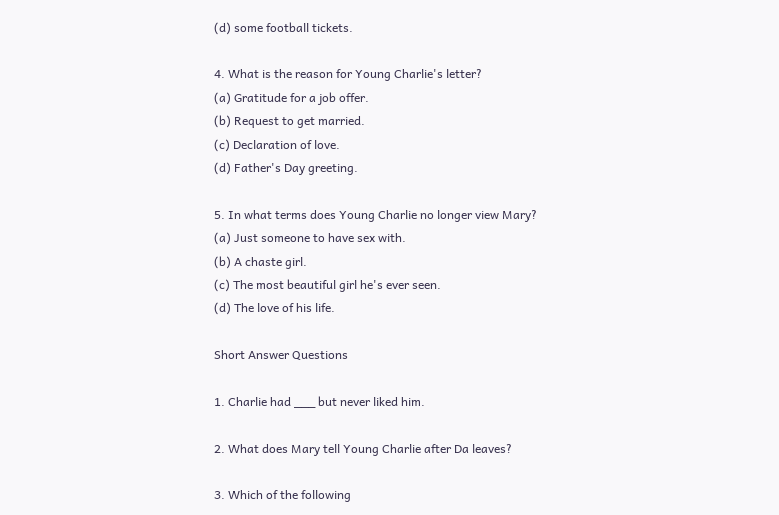(d) some football tickets.

4. What is the reason for Young Charlie's letter?
(a) Gratitude for a job offer.
(b) Request to get married.
(c) Declaration of love.
(d) Father's Day greeting.

5. In what terms does Young Charlie no longer view Mary?
(a) Just someone to have sex with.
(b) A chaste girl.
(c) The most beautiful girl he's ever seen.
(d) The love of his life.

Short Answer Questions

1. Charlie had ___ but never liked him.

2. What does Mary tell Young Charlie after Da leaves?

3. Which of the following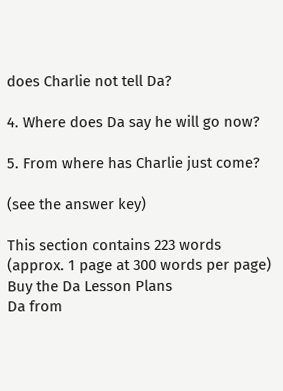does Charlie not tell Da?

4. Where does Da say he will go now?

5. From where has Charlie just come?

(see the answer key)

This section contains 223 words
(approx. 1 page at 300 words per page)
Buy the Da Lesson Plans
Da from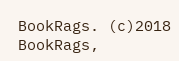BookRags. (c)2018 BookRags,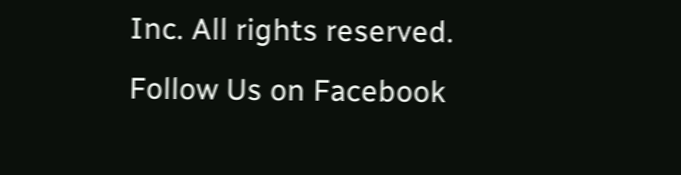Inc. All rights reserved.
Follow Us on Facebook